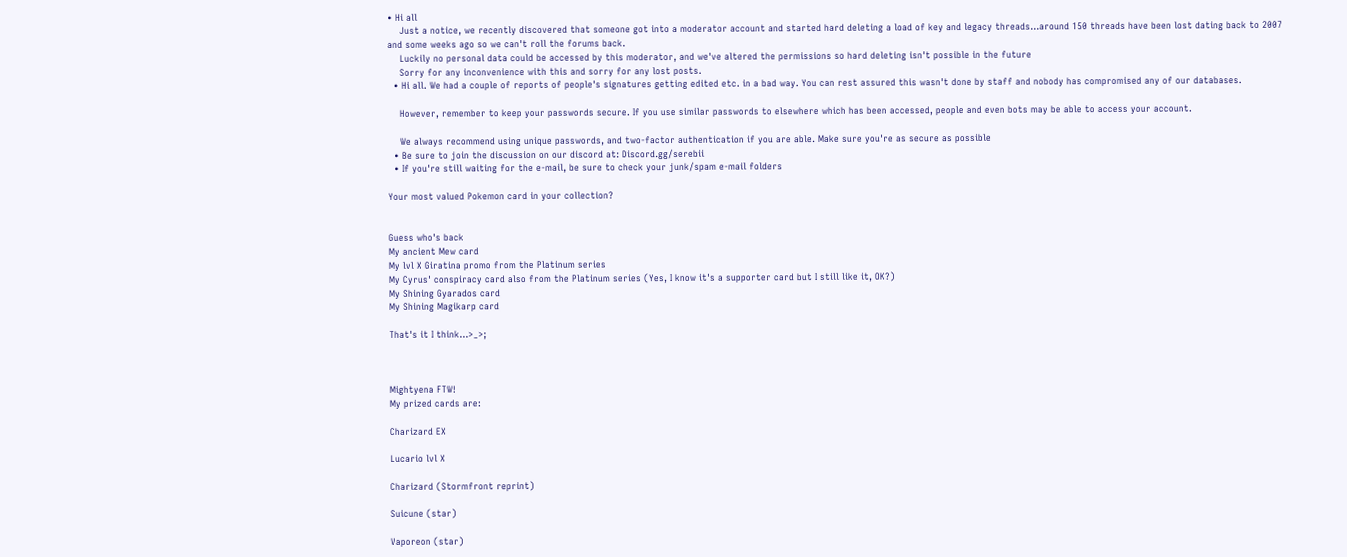• Hi all
    Just a notice, we recently discovered that someone got into a moderator account and started hard deleting a load of key and legacy threads...around 150 threads have been lost dating back to 2007 and some weeks ago so we can't roll the forums back.
    Luckily no personal data could be accessed by this moderator, and we've altered the permissions so hard deleting isn't possible in the future
    Sorry for any inconvenience with this and sorry for any lost posts.
  • Hi all. We had a couple of reports of people's signatures getting edited etc. in a bad way. You can rest assured this wasn't done by staff and nobody has compromised any of our databases.

    However, remember to keep your passwords secure. If you use similar passwords to elsewhere which has been accessed, people and even bots may be able to access your account.

    We always recommend using unique passwords, and two-factor authentication if you are able. Make sure you're as secure as possible
  • Be sure to join the discussion on our discord at: Discord.gg/serebii
  • If you're still waiting for the e-mail, be sure to check your junk/spam e-mail folders

Your most valued Pokemon card in your collection?


Guess who's back
My ancient Mew card
My lvl X Giratina promo from the Platinum series
My Cyrus' conspiracy card also from the Platinum series (Yes, I know it's a supporter card but I still like it, OK?)
My Shining Gyarados card
My Shining Magikarp card

That's it I think...>_>;



Mightyena FTW!
My prized cards are:

Charizard EX

Lucario lvl X

Charizard (Stormfront reprint)

Suicune (star)

Vaporeon (star)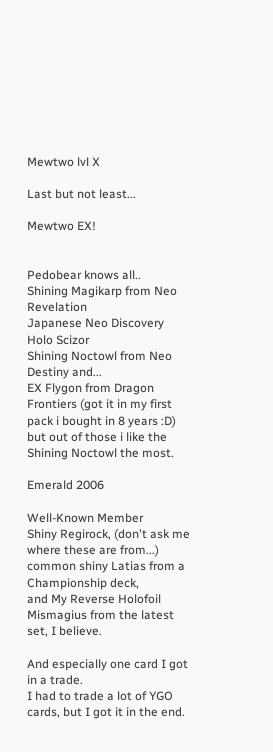Mewtwo lvl X

Last but not least...

Mewtwo EX!


Pedobear knows all..
Shining Magikarp from Neo Revelation
Japanese Neo Discovery Holo Scizor
Shining Noctowl from Neo Destiny and...
EX Flygon from Dragon Frontiers (got it in my first pack i bought in 8 years :D)
but out of those i like the Shining Noctowl the most.

Emerald 2006

Well-Known Member
Shiny Regirock, (don't ask me where these are from...)
common shiny Latias from a Championship deck,
and My Reverse Holofoil Mismagius from the latest set, I believe.

And especially one card I got in a trade.
I had to trade a lot of YGO cards, but I got it in the end.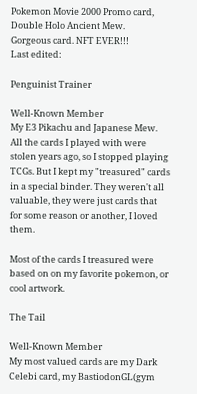Pokemon Movie 2000 Promo card, Double Holo Ancient Mew.
Gorgeous card. NFT EVER!!!
Last edited:

Penguinist Trainer

Well-Known Member
My E3 Pikachu and Japanese Mew. All the cards I played with were stolen years ago, so I stopped playing TCGs. But I kept my "treasured" cards in a special binder. They weren't all valuable, they were just cards that for some reason or another, I loved them.

Most of the cards I treasured were based on on my favorite pokemon, or cool artwork.

The Tail

Well-Known Member
My most valued cards are my Dark Celebi card, my BastiodonGL(gym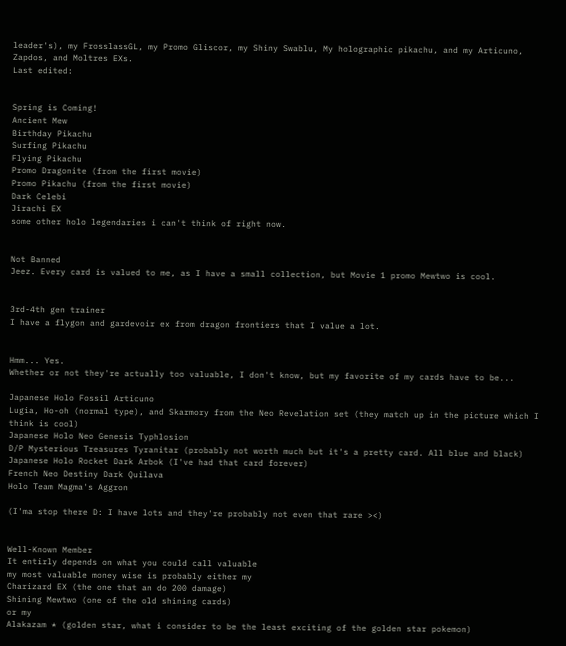leader's), my FrosslassGL, my Promo Gliscor, my Shiny Swablu, My holographic pikachu, and my Articuno, Zapdos, and Moltres EXs.
Last edited:


Spring is Coming!
Ancient Mew
Birthday Pikachu
Surfing Pikachu
Flying Pikachu
Promo Dragonite (from the first movie)
Promo Pikachu (from the first movie)
Dark Celebi
Jirachi EX
some other holo legendaries i can't think of right now.


Not Banned
Jeez. Every card is valued to me, as I have a small collection, but Movie 1 promo Mewtwo is cool.


3rd-4th gen trainer
I have a flygon and gardevoir ex from dragon frontiers that I value a lot.


Hmm... Yes.
Whether or not they're actually too valuable, I don't know, but my favorite of my cards have to be...

Japanese Holo Fossil Articuno
Lugia, Ho-oh (normal type), and Skarmory from the Neo Revelation set (they match up in the picture which I think is cool)
Japanese Holo Neo Genesis Typhlosion
D/P Mysterious Treasures Tyranitar (probably not worth much but it's a pretty card. All blue and black)
Japanese Holo Rocket Dark Arbok (I've had that card forever)
French Neo Destiny Dark Quilava
Holo Team Magma's Aggron

(I'ma stop there D: I have lots and they're probably not even that rare ><)


Well-Known Member
It entirly depends on what you could call valuable
my most valuable money wise is probably either my
Charizard EX (the one that an do 200 damage)
Shining Mewtwo (one of the old shining cards)
or my
Alakazam * (golden star, what i consider to be the least exciting of the golden star pokemon)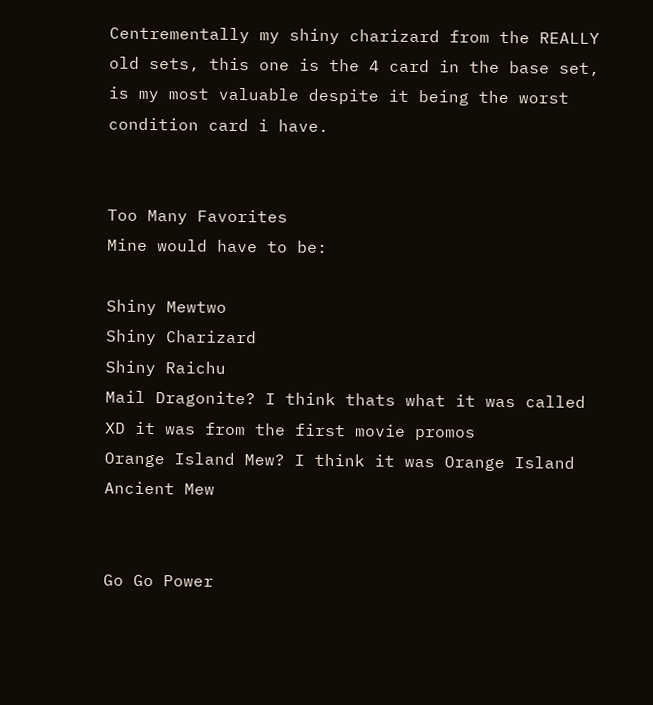Centrementally my shiny charizard from the REALLY old sets, this one is the 4 card in the base set, is my most valuable despite it being the worst condition card i have.


Too Many Favorites
Mine would have to be:

Shiny Mewtwo
Shiny Charizard
Shiny Raichu
Mail Dragonite? I think thats what it was called XD it was from the first movie promos
Orange Island Mew? I think it was Orange Island
Ancient Mew


Go Go Power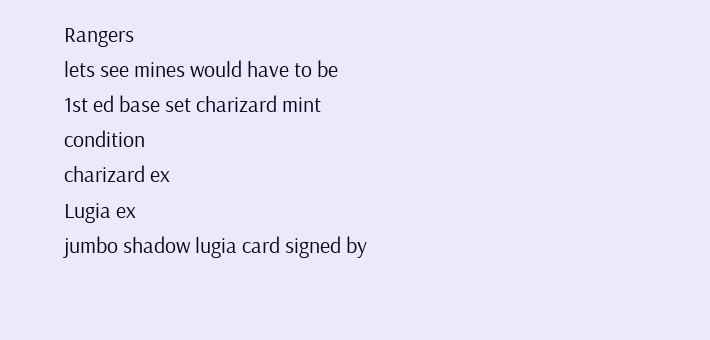Rangers
lets see mines would have to be
1st ed base set charizard mint condition
charizard ex
Lugia ex
jumbo shadow lugia card signed by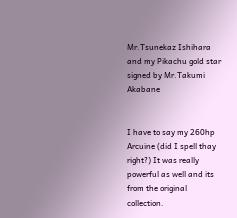Mr.Tsunekaz Ishihara
and my Pikachu gold star signed by Mr.Takumi Akabane


I have to say my 260hp Arcuine (did I spell thay right?) It was really powerful as well and its from the original collection.